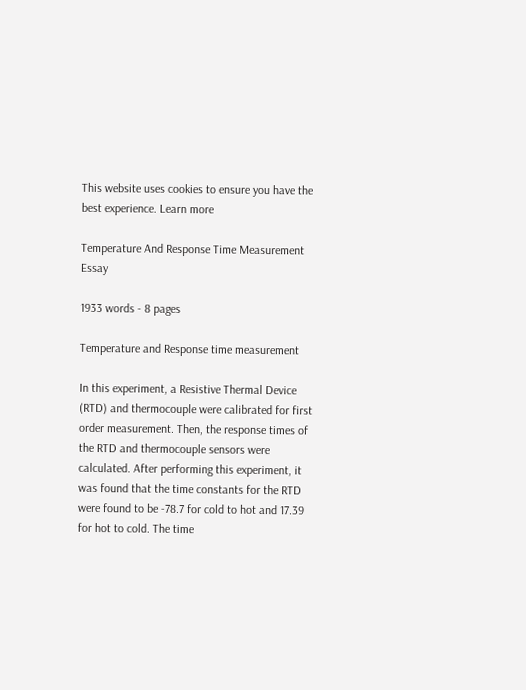This website uses cookies to ensure you have the best experience. Learn more

Temperature And Response Time Measurement Essay

1933 words - 8 pages

Temperature and Response time measurement

In this experiment, a Resistive Thermal Device (RTD) and thermocouple were calibrated for first order measurement. Then, the response times of the RTD and thermocouple sensors were calculated. After performing this experiment, it was found that the time constants for the RTD were found to be -78.7 for cold to hot and 17.39 for hot to cold. The time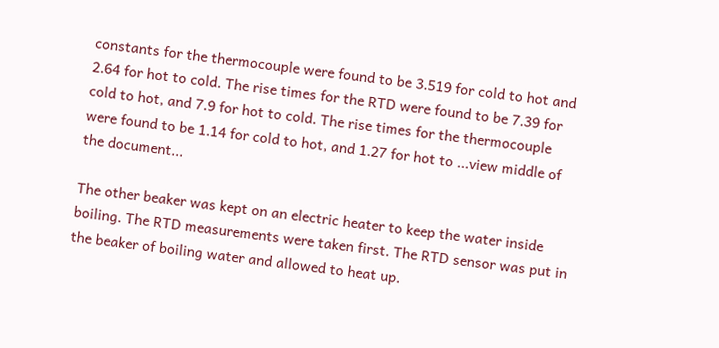constants for the thermocouple were found to be 3.519 for cold to hot and 2.64 for hot to cold. The rise times for the RTD were found to be 7.39 for cold to hot, and 7.9 for hot to cold. The rise times for the thermocouple were found to be 1.14 for cold to hot, and 1.27 for hot to ...view middle of the document...

The other beaker was kept on an electric heater to keep the water inside boiling. The RTD measurements were taken first. The RTD sensor was put in the beaker of boiling water and allowed to heat up.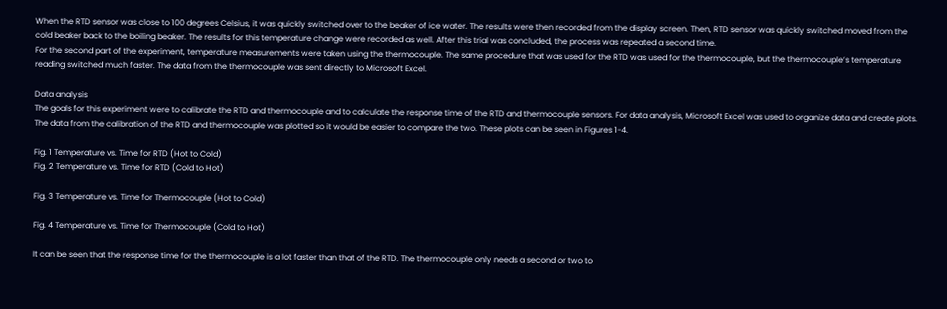When the RTD sensor was close to 100 degrees Celsius, it was quickly switched over to the beaker of ice water. The results were then recorded from the display screen. Then, RTD sensor was quickly switched moved from the cold beaker back to the boiling beaker. The results for this temperature change were recorded as well. After this trial was concluded, the process was repeated a second time.
For the second part of the experiment, temperature measurements were taken using the thermocouple. The same procedure that was used for the RTD was used for the thermocouple, but the thermocouple’s temperature reading switched much faster. The data from the thermocouple was sent directly to Microsoft Excel.

Data analysis
The goals for this experiment were to calibrate the RTD and thermocouple and to calculate the response time of the RTD and thermocouple sensors. For data analysis, Microsoft Excel was used to organize data and create plots. The data from the calibration of the RTD and thermocouple was plotted so it would be easier to compare the two. These plots can be seen in Figures 1-4.

Fig. 1 Temperature vs. Time for RTD (Hot to Cold)
Fig. 2 Temperature vs. Time for RTD (Cold to Hot)

Fig. 3 Temperature vs. Time for Thermocouple (Hot to Cold)

Fig. 4 Temperature vs. Time for Thermocouple (Cold to Hot)

It can be seen that the response time for the thermocouple is a lot faster than that of the RTD. The thermocouple only needs a second or two to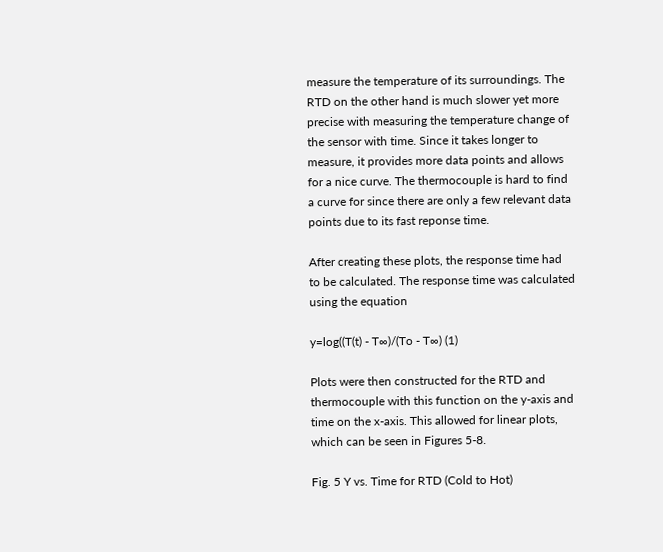measure the temperature of its surroundings. The RTD on the other hand is much slower yet more precise with measuring the temperature change of the sensor with time. Since it takes longer to measure, it provides more data points and allows for a nice curve. The thermocouple is hard to find a curve for since there are only a few relevant data points due to its fast reponse time.

After creating these plots, the response time had to be calculated. The response time was calculated using the equation

y=log((T(t) - T∞)/(To - T∞) (1)

Plots were then constructed for the RTD and thermocouple with this function on the y-axis and time on the x-axis. This allowed for linear plots, which can be seen in Figures 5-8.

Fig. 5 Y vs. Time for RTD (Cold to Hot)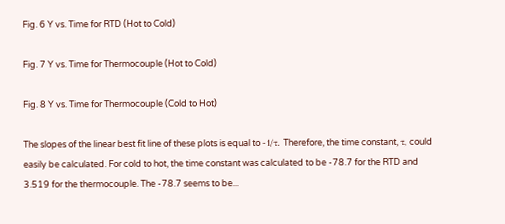Fig. 6 Y vs. Time for RTD (Hot to Cold)

Fig. 7 Y vs. Time for Thermocouple (Hot to Cold)

Fig. 8 Y vs. Time for Thermocouple (Cold to Hot)

The slopes of the linear best fit line of these plots is equal to -1/τ. Therefore, the time constant, τ, could easily be calculated. For cold to hot, the time constant was calculated to be -78.7 for the RTD and 3.519 for the thermocouple. The -78.7 seems to be...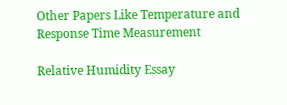Other Papers Like Temperature and Response Time Measurement

Relative Humidity Essay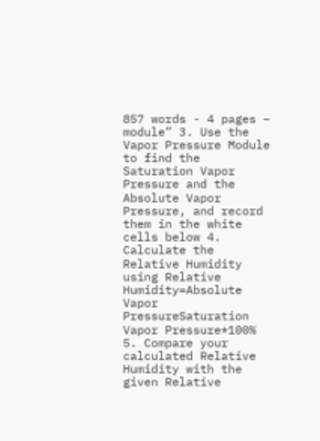857 words - 4 pages – module” 3. Use the Vapor Pressure Module to find the Saturation Vapor Pressure and the Absolute Vapor Pressure, and record them in the white cells below 4. Calculate the Relative Humidity using Relative Humidity=Absolute Vapor PressureSaturation Vapor Pressure*100% 5. Compare your calculated Relative Humidity with the given Relative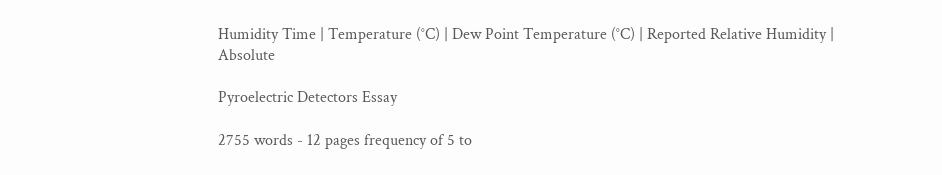Humidity Time | Temperature (°C) | Dew Point Temperature (°C) | Reported Relative Humidity | Absolute

Pyroelectric Detectors Essay

2755 words - 12 pages frequency of 5 to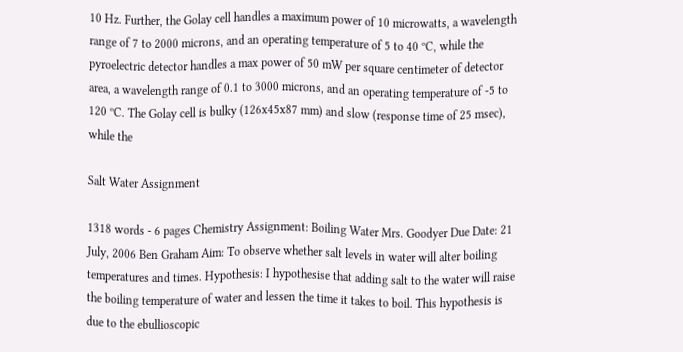10 Hz. Further, the Golay cell handles a maximum power of 10 microwatts, a wavelength range of 7 to 2000 microns, and an operating temperature of 5 to 40 ºC, while the pyroelectric detector handles a max power of 50 mW per square centimeter of detector area, a wavelength range of 0.1 to 3000 microns, and an operating temperature of -5 to 120 ºC. The Golay cell is bulky (126x45x87 mm) and slow (response time of 25 msec), while the

Salt Water Assignment

1318 words - 6 pages Chemistry Assignment: Boiling Water Mrs. Goodyer Due Date: 21 July, 2006 Ben Graham Aim: To observe whether salt levels in water will alter boiling temperatures and times. Hypothesis: I hypothesise that adding salt to the water will raise the boiling temperature of water and lessen the time it takes to boil. This hypothesis is due to the ebullioscopic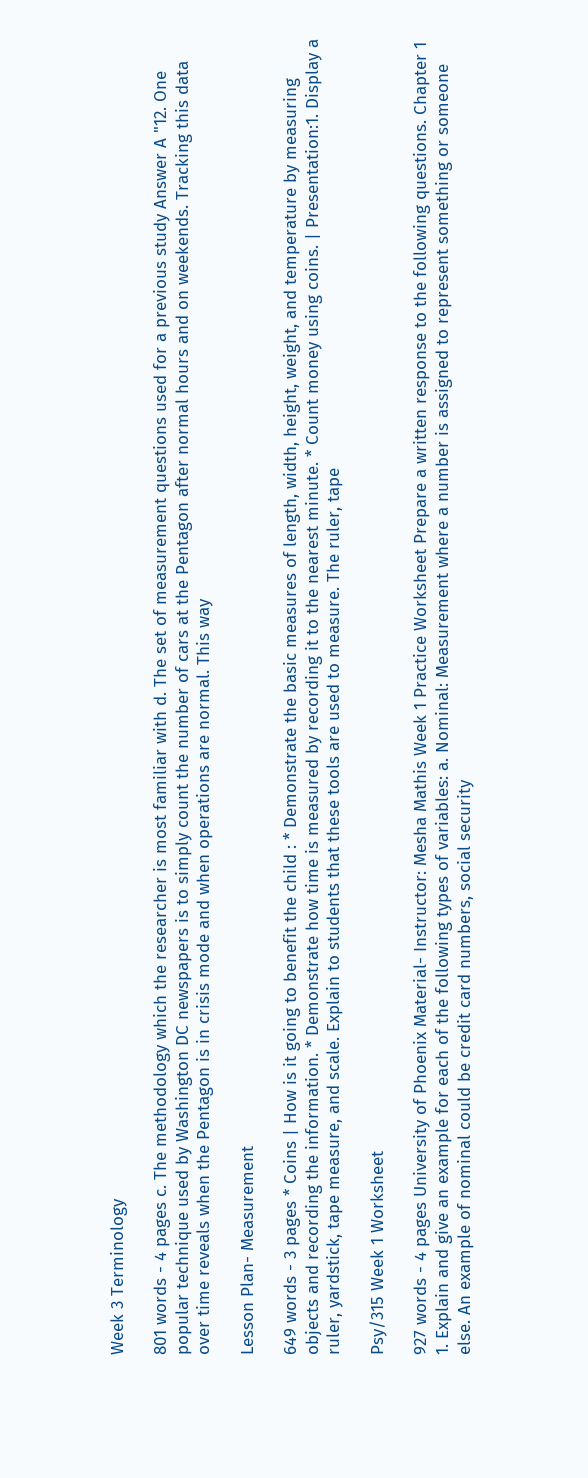Week 3 Terminology

801 words - 4 pages c. The methodology which the researcher is most familiar with d. The set of measurement questions used for a previous study Answer A "12. One popular technique used by Washington DC newspapers is to simply count the number of cars at the Pentagon after normal hours and on weekends. Tracking this data over time reveals when the Pentagon is in crisis mode and when operations are normal. This way

Lesson Plan- Measurement

649 words - 3 pages * Coins | How is it going to benefit the child : * Demonstrate the basic measures of length, width, height, weight, and temperature by measuring objects and recording the information. * Demonstrate how time is measured by recording it to the nearest minute. * Count money using coins. | Presentation:1. Display a ruler, yardstick, tape measure, and scale. Explain to students that these tools are used to measure. The ruler, tape

Psy/315 Week 1 Worksheet

927 words - 4 pages University of Phoenix Material- Instructor: Mesha Mathis Week 1 Practice Worksheet Prepare a written response to the following questions. Chapter 1 1. Explain and give an example for each of the following types of variables: a. Nominal: Measurement where a number is assigned to represent something or someone else. An example of nominal could be credit card numbers, social security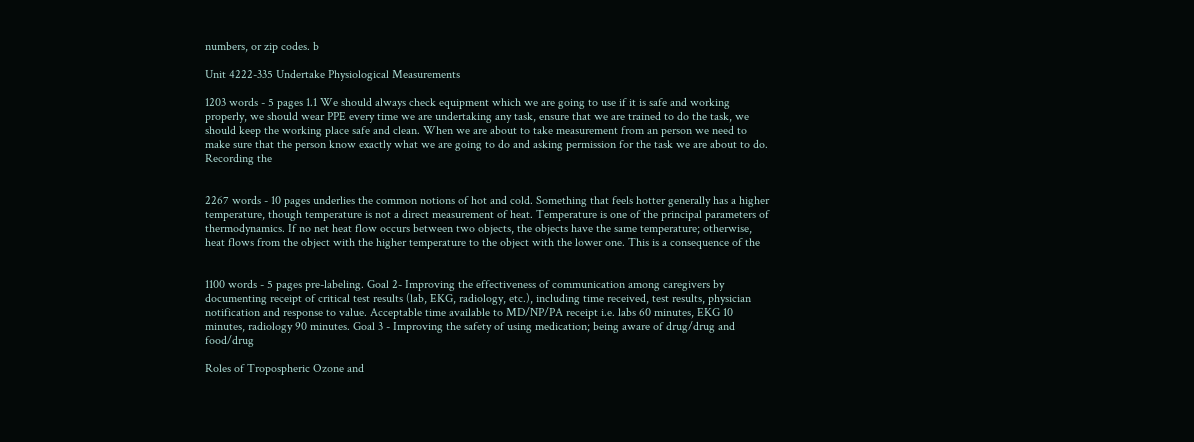numbers, or zip codes. b

Unit 4222-335 Undertake Physiological Measurements

1203 words - 5 pages 1.1 We should always check equipment which we are going to use if it is safe and working properly, we should wear PPE every time we are undertaking any task, ensure that we are trained to do the task, we should keep the working place safe and clean. When we are about to take measurement from an person we need to make sure that the person know exactly what we are going to do and asking permission for the task we are about to do. Recording the


2267 words - 10 pages underlies the common notions of hot and cold. Something that feels hotter generally has a higher temperature, though temperature is not a direct measurement of heat. Temperature is one of the principal parameters of thermodynamics. If no net heat flow occurs between two objects, the objects have the same temperature; otherwise, heat flows from the object with the higher temperature to the object with the lower one. This is a consequence of the


1100 words - 5 pages pre-labeling. Goal 2- Improving the effectiveness of communication among caregivers by documenting receipt of critical test results (lab, EKG, radiology, etc.), including time received, test results, physician notification and response to value. Acceptable time available to MD/NP/PA receipt i.e. labs 60 minutes, EKG 10 minutes, radiology 90 minutes. Goal 3 - Improving the safety of using medication; being aware of drug/drug and food/drug

Roles of Tropospheric Ozone and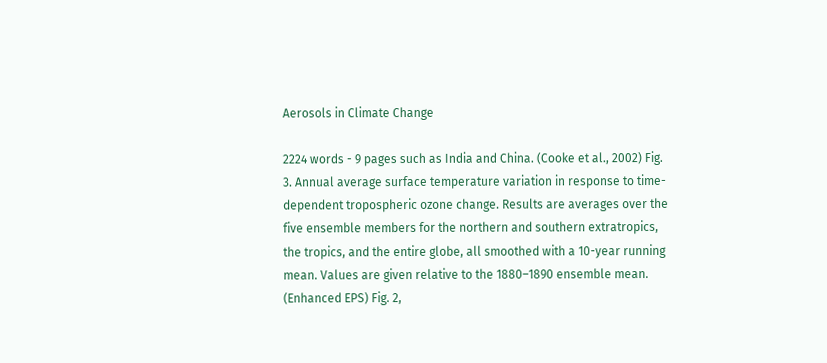Aerosols in Climate Change

2224 words - 9 pages such as India and China. (Cooke et al., 2002) Fig. 3. Annual average surface temperature variation in response to time-dependent tropospheric ozone change. Results are averages over the five ensemble members for the northern and southern extratropics, the tropics, and the entire globe, all smoothed with a 10-year running mean. Values are given relative to the 1880–1890 ensemble mean. (Enhanced EPS) Fig. 2,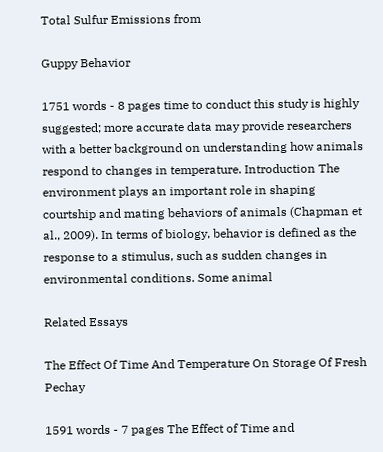Total Sulfur Emissions from

Guppy Behavior

1751 words - 8 pages time to conduct this study is highly suggested; more accurate data may provide researchers with a better background on understanding how animals respond to changes in temperature. Introduction The environment plays an important role in shaping courtship and mating behaviors of animals (Chapman et al., 2009). In terms of biology, behavior is defined as the response to a stimulus, such as sudden changes in environmental conditions. Some animal

Related Essays

The Effect Of Time And Temperature On Storage Of Fresh Pechay

1591 words - 7 pages The Effect of Time and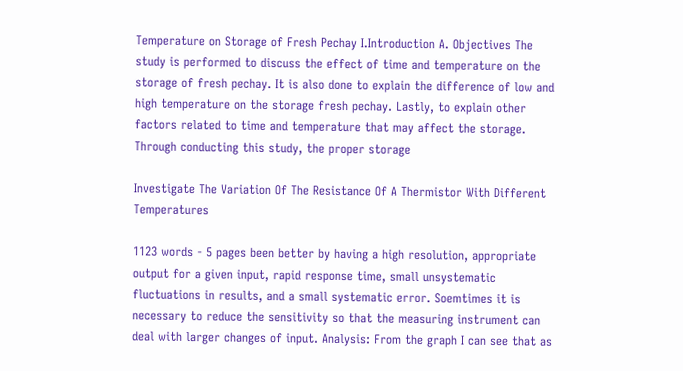Temperature on Storage of Fresh Pechay I.Introduction A. Objectives The study is performed to discuss the effect of time and temperature on the storage of fresh pechay. It is also done to explain the difference of low and high temperature on the storage fresh pechay. Lastly, to explain other factors related to time and temperature that may affect the storage. Through conducting this study, the proper storage

Investigate The Variation Of The Resistance Of A Thermistor With Different Temperatures

1123 words - 5 pages been better by having a high resolution, appropriate output for a given input, rapid response time, small unsystematic fluctuations in results, and a small systematic error. Soemtimes it is necessary to reduce the sensitivity so that the measuring instrument can deal with larger changes of input. Analysis: From the graph I can see that as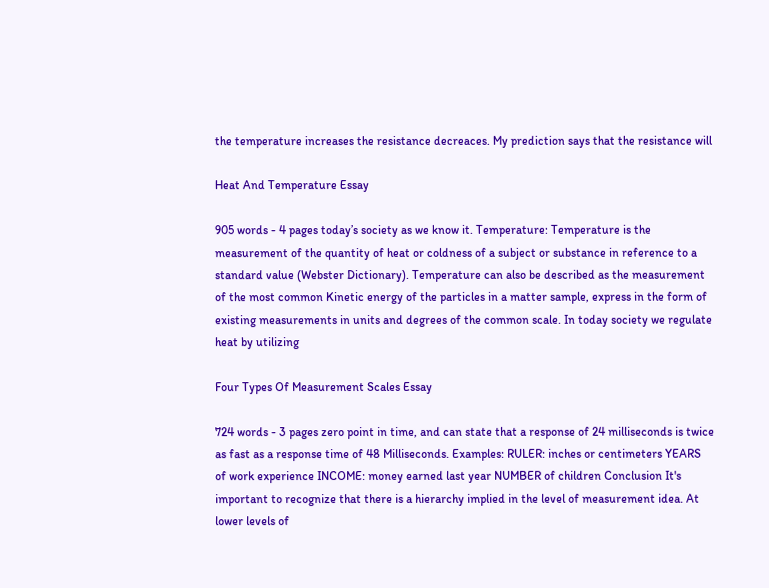the temperature increases the resistance decreaces. My prediction says that the resistance will

Heat And Temperature Essay

905 words - 4 pages today’s society as we know it. Temperature: Temperature is the measurement of the quantity of heat or coldness of a subject or substance in reference to a standard value (Webster Dictionary). Temperature can also be described as the measurement of the most common Kinetic energy of the particles in a matter sample, express in the form of existing measurements in units and degrees of the common scale. In today society we regulate heat by utilizing

Four Types Of Measurement Scales Essay

724 words - 3 pages zero point in time, and can state that a response of 24 milliseconds is twice as fast as a response time of 48 Milliseconds. Examples: RULER: inches or centimeters YEARS of work experience INCOME: money earned last year NUMBER of children Conclusion It's important to recognize that there is a hierarchy implied in the level of measurement idea. At lower levels of